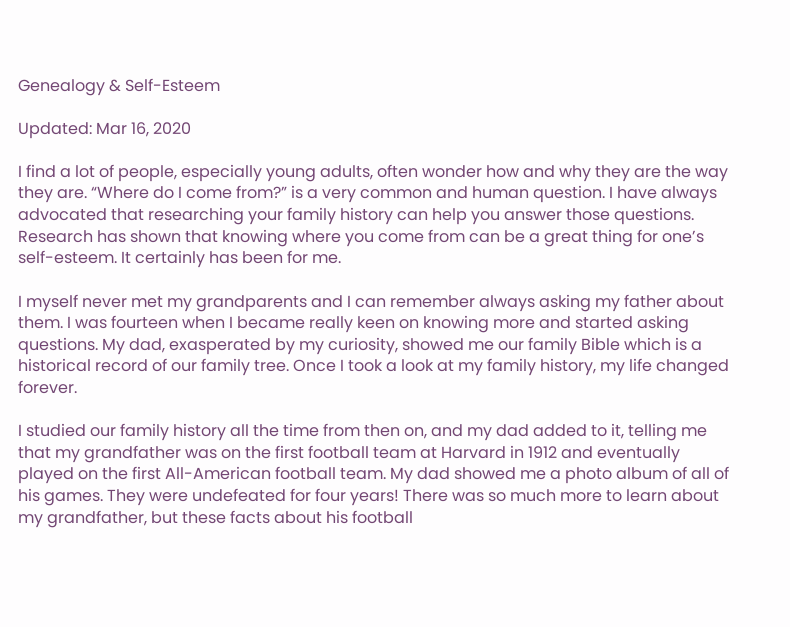Genealogy & Self-Esteem

Updated: Mar 16, 2020

I find a lot of people, especially young adults, often wonder how and why they are the way they are. “Where do I come from?” is a very common and human question. I have always advocated that researching your family history can help you answer those questions. Research has shown that knowing where you come from can be a great thing for one’s self-esteem. It certainly has been for me.

I myself never met my grandparents and I can remember always asking my father about them. I was fourteen when I became really keen on knowing more and started asking questions. My dad, exasperated by my curiosity, showed me our family Bible which is a historical record of our family tree. Once I took a look at my family history, my life changed forever.

I studied our family history all the time from then on, and my dad added to it, telling me that my grandfather was on the first football team at Harvard in 1912 and eventually played on the first All-American football team. My dad showed me a photo album of all of his games. They were undefeated for four years! There was so much more to learn about my grandfather, but these facts about his football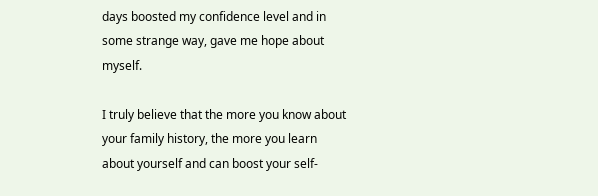days boosted my confidence level and in some strange way, gave me hope about myself.

I truly believe that the more you know about your family history, the more you learn about yourself and can boost your self-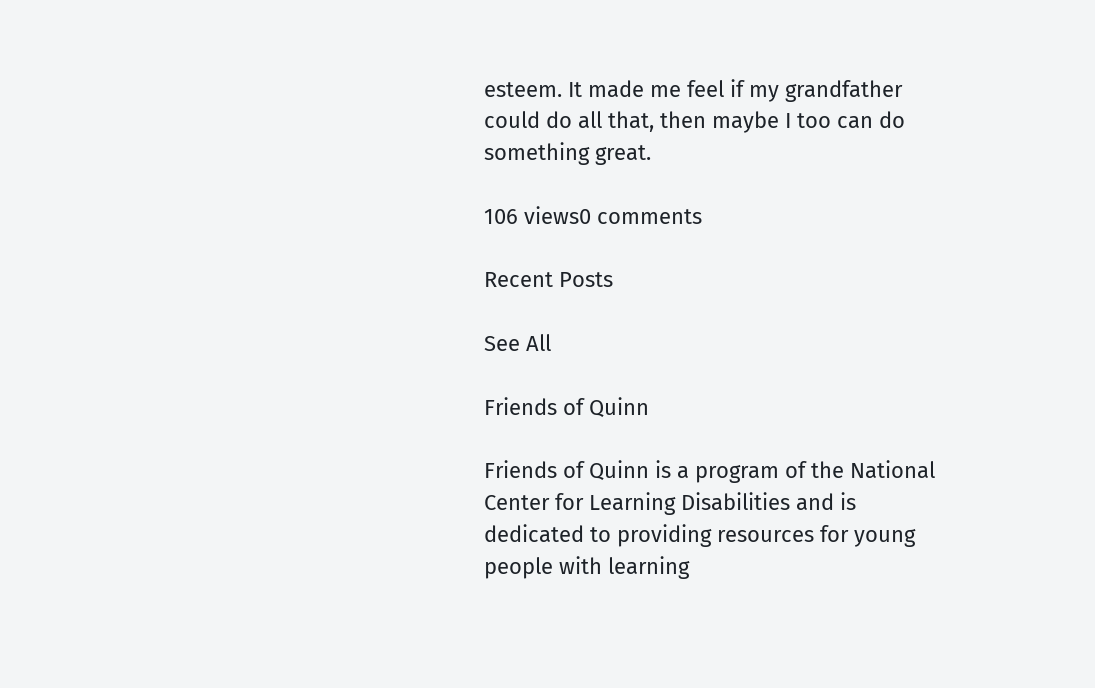esteem. It made me feel if my grandfather could do all that, then maybe I too can do something great.

106 views0 comments

Recent Posts

See All

Friends of Quinn

Friends of Quinn is a program of the National Center for Learning Disabilities and is dedicated to providing resources for young people with learning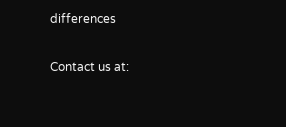differences

Contact us at: